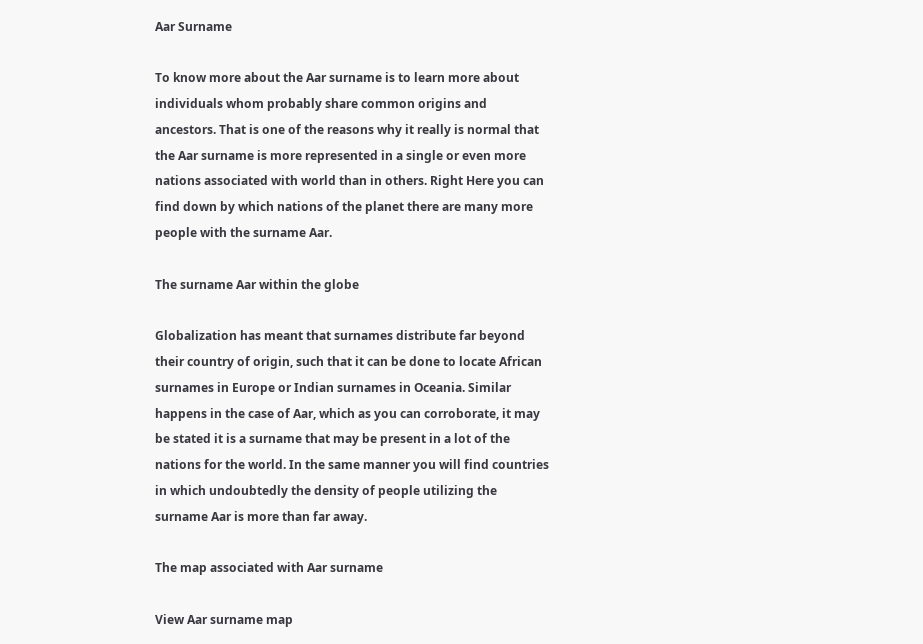Aar Surname

To know more about the Aar surname is to learn more about individuals whom probably share common origins and ancestors. That is one of the reasons why it really is normal that the Aar surname is more represented in a single or even more nations associated with world than in others. Right Here you can find down by which nations of the planet there are many more people with the surname Aar.

The surname Aar within the globe

Globalization has meant that surnames distribute far beyond their country of origin, such that it can be done to locate African surnames in Europe or Indian surnames in Oceania. Similar happens in the case of Aar, which as you can corroborate, it may be stated it is a surname that may be present in a lot of the nations for the world. In the same manner you will find countries in which undoubtedly the density of people utilizing the surname Aar is more than far away.

The map associated with Aar surname

View Aar surname map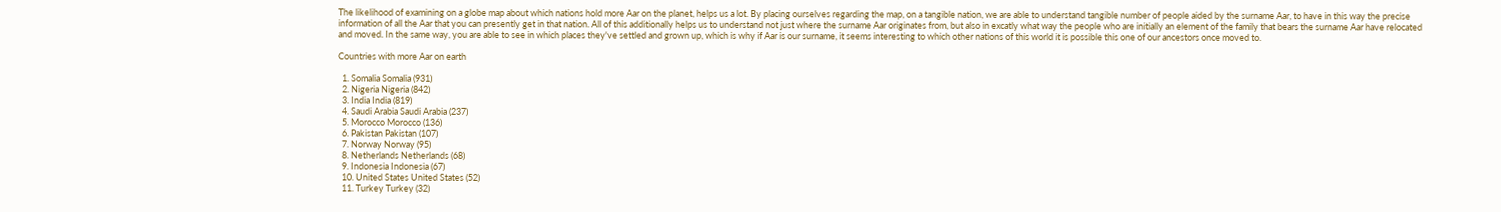The likelihood of examining on a globe map about which nations hold more Aar on the planet, helps us a lot. By placing ourselves regarding the map, on a tangible nation, we are able to understand tangible number of people aided by the surname Aar, to have in this way the precise information of all the Aar that you can presently get in that nation. All of this additionally helps us to understand not just where the surname Aar originates from, but also in excatly what way the people who are initially an element of the family that bears the surname Aar have relocated and moved. In the same way, you are able to see in which places they've settled and grown up, which is why if Aar is our surname, it seems interesting to which other nations of this world it is possible this one of our ancestors once moved to.

Countries with more Aar on earth

  1. Somalia Somalia (931)
  2. Nigeria Nigeria (842)
  3. India India (819)
  4. Saudi Arabia Saudi Arabia (237)
  5. Morocco Morocco (136)
  6. Pakistan Pakistan (107)
  7. Norway Norway (95)
  8. Netherlands Netherlands (68)
  9. Indonesia Indonesia (67)
  10. United States United States (52)
  11. Turkey Turkey (32)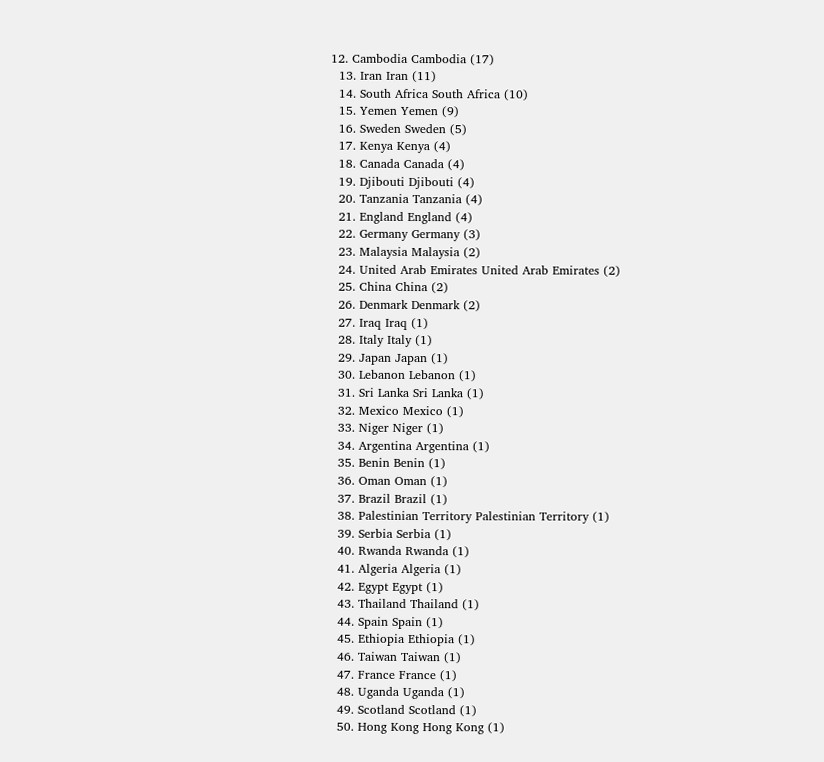12. Cambodia Cambodia (17)
  13. Iran Iran (11)
  14. South Africa South Africa (10)
  15. Yemen Yemen (9)
  16. Sweden Sweden (5)
  17. Kenya Kenya (4)
  18. Canada Canada (4)
  19. Djibouti Djibouti (4)
  20. Tanzania Tanzania (4)
  21. England England (4)
  22. Germany Germany (3)
  23. Malaysia Malaysia (2)
  24. United Arab Emirates United Arab Emirates (2)
  25. China China (2)
  26. Denmark Denmark (2)
  27. Iraq Iraq (1)
  28. Italy Italy (1)
  29. Japan Japan (1)
  30. Lebanon Lebanon (1)
  31. Sri Lanka Sri Lanka (1)
  32. Mexico Mexico (1)
  33. Niger Niger (1)
  34. Argentina Argentina (1)
  35. Benin Benin (1)
  36. Oman Oman (1)
  37. Brazil Brazil (1)
  38. Palestinian Territory Palestinian Territory (1)
  39. Serbia Serbia (1)
  40. Rwanda Rwanda (1)
  41. Algeria Algeria (1)
  42. Egypt Egypt (1)
  43. Thailand Thailand (1)
  44. Spain Spain (1)
  45. Ethiopia Ethiopia (1)
  46. Taiwan Taiwan (1)
  47. France France (1)
  48. Uganda Uganda (1)
  49. Scotland Scotland (1)
  50. Hong Kong Hong Kong (1)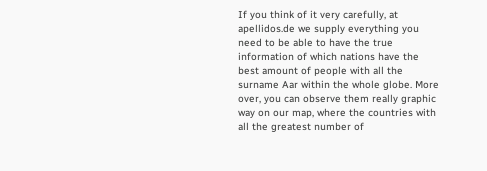If you think of it very carefully, at apellidos.de we supply everything you need to be able to have the true information of which nations have the best amount of people with all the surname Aar within the whole globe. More over, you can observe them really graphic way on our map, where the countries with all the greatest number of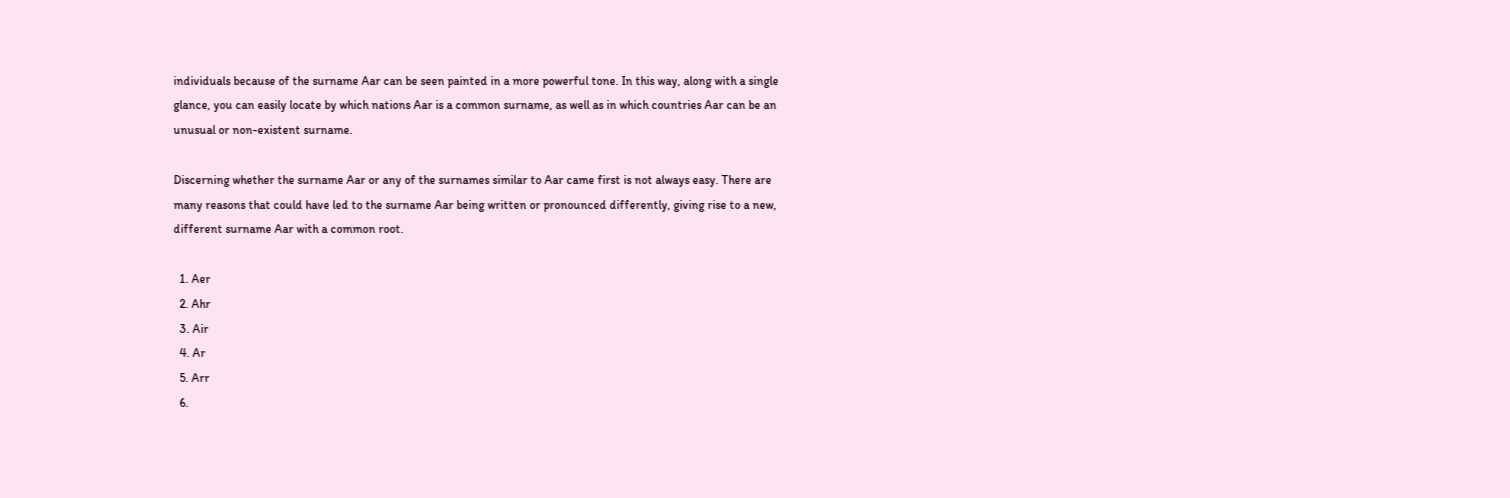individuals because of the surname Aar can be seen painted in a more powerful tone. In this way, along with a single glance, you can easily locate by which nations Aar is a common surname, as well as in which countries Aar can be an unusual or non-existent surname.

Discerning whether the surname Aar or any of the surnames similar to Aar came first is not always easy. There are many reasons that could have led to the surname Aar being written or pronounced differently, giving rise to a new, different surname Aar with a common root.

  1. Aer
  2. Ahr
  3. Air
  4. Ar
  5. Arr
  6.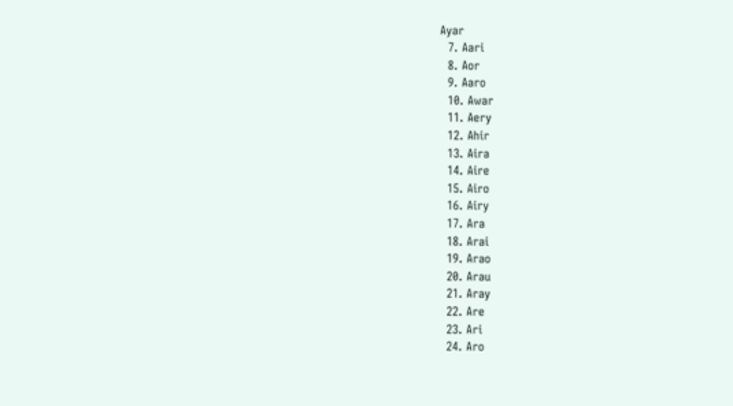Ayar
  7. Aari
  8. Aor
  9. Aaro
  10. Awar
  11. Aery
  12. Ahir
  13. Aira
  14. Aire
  15. Airo
  16. Airy
  17. Ara
  18. Arai
  19. Arao
  20. Arau
  21. Aray
  22. Are
  23. Ari
  24. Aro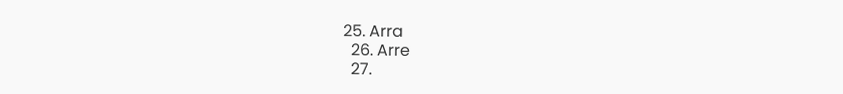25. Arra
  26. Arre
  27.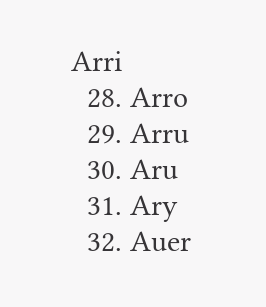Arri
  28. Arro
  29. Arru
  30. Aru
  31. Ary
  32. Auer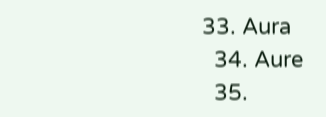33. Aura
  34. Aure
  35.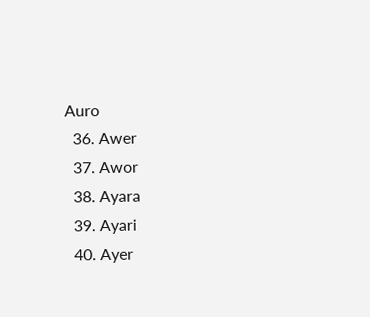Auro
  36. Awer
  37. Awor
  38. Ayara
  39. Ayari
  40. Ayer